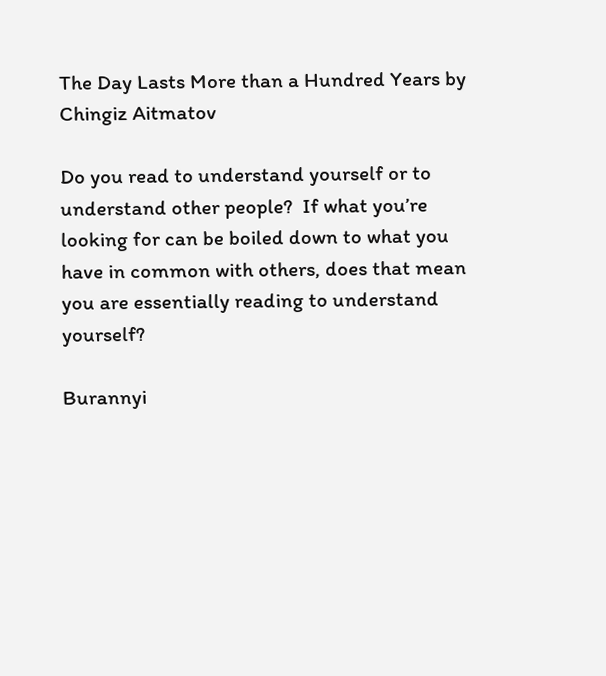The Day Lasts More than a Hundred Years by Chingiz Aitmatov

Do you read to understand yourself or to understand other people?  If what you’re looking for can be boiled down to what you have in common with others, does that mean you are essentially reading to understand yourself?

Burannyi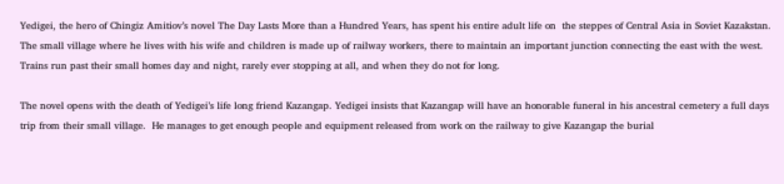Yedigei, the hero of Chingiz Amitiov’s novel The Day Lasts More than a Hundred Years, has spent his entire adult life on  the steppes of Central Asia in Soviet Kazakstan.  The small village where he lives with his wife and children is made up of railway workers, there to maintain an important junction connecting the east with the west.  Trains run past their small homes day and night, rarely ever stopping at all, and when they do not for long.

The novel opens with the death of Yedigei’s life long friend Kazangap. Yedigei insists that Kazangap will have an honorable funeral in his ancestral cemetery a full days trip from their small village.  He manages to get enough people and equipment released from work on the railway to give Kazangap the burial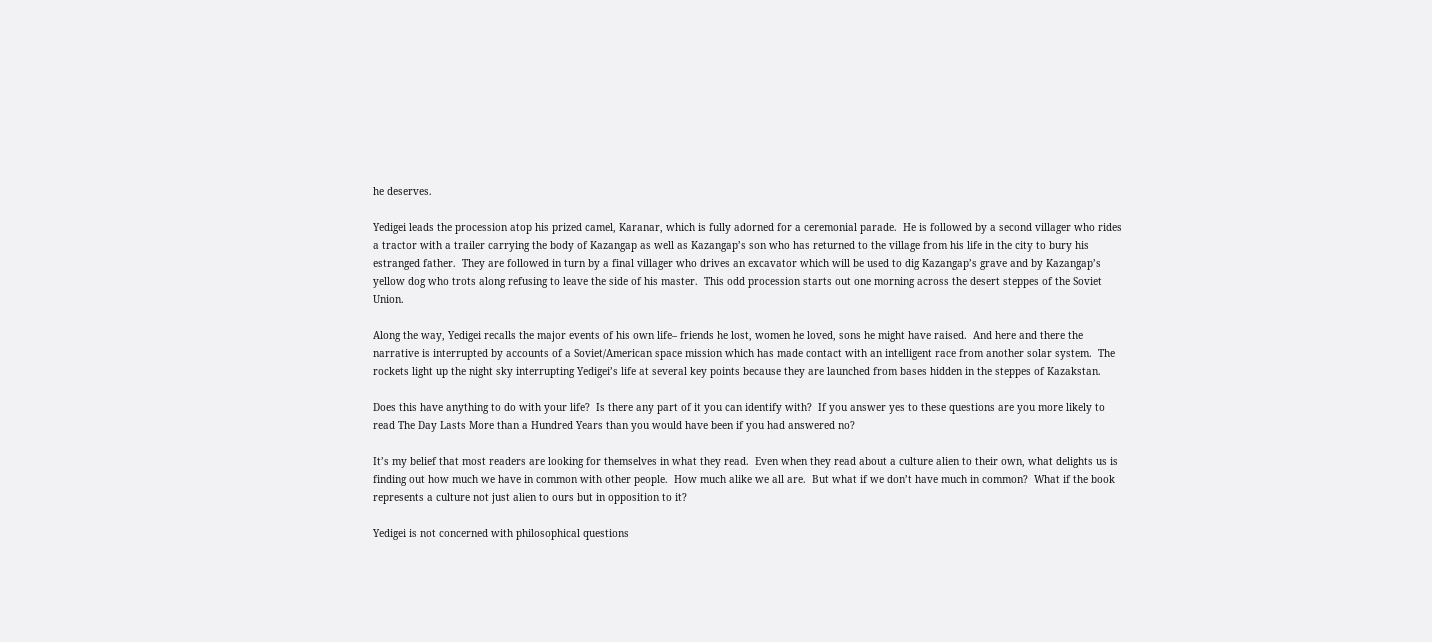he deserves.

Yedigei leads the procession atop his prized camel, Karanar, which is fully adorned for a ceremonial parade.  He is followed by a second villager who rides a tractor with a trailer carrying the body of Kazangap as well as Kazangap’s son who has returned to the village from his life in the city to bury his estranged father.  They are followed in turn by a final villager who drives an excavator which will be used to dig Kazangap’s grave and by Kazangap’s yellow dog who trots along refusing to leave the side of his master.  This odd procession starts out one morning across the desert steppes of the Soviet Union.

Along the way, Yedigei recalls the major events of his own life– friends he lost, women he loved, sons he might have raised.  And here and there the narrative is interrupted by accounts of a Soviet/American space mission which has made contact with an intelligent race from another solar system.  The rockets light up the night sky interrupting Yedigei’s life at several key points because they are launched from bases hidden in the steppes of Kazakstan.

Does this have anything to do with your life?  Is there any part of it you can identify with?  If you answer yes to these questions are you more likely to read The Day Lasts More than a Hundred Years than you would have been if you had answered no?

It’s my belief that most readers are looking for themselves in what they read.  Even when they read about a culture alien to their own, what delights us is finding out how much we have in common with other people.  How much alike we all are.  But what if we don’t have much in common?  What if the book represents a culture not just alien to ours but in opposition to it?

Yedigei is not concerned with philosophical questions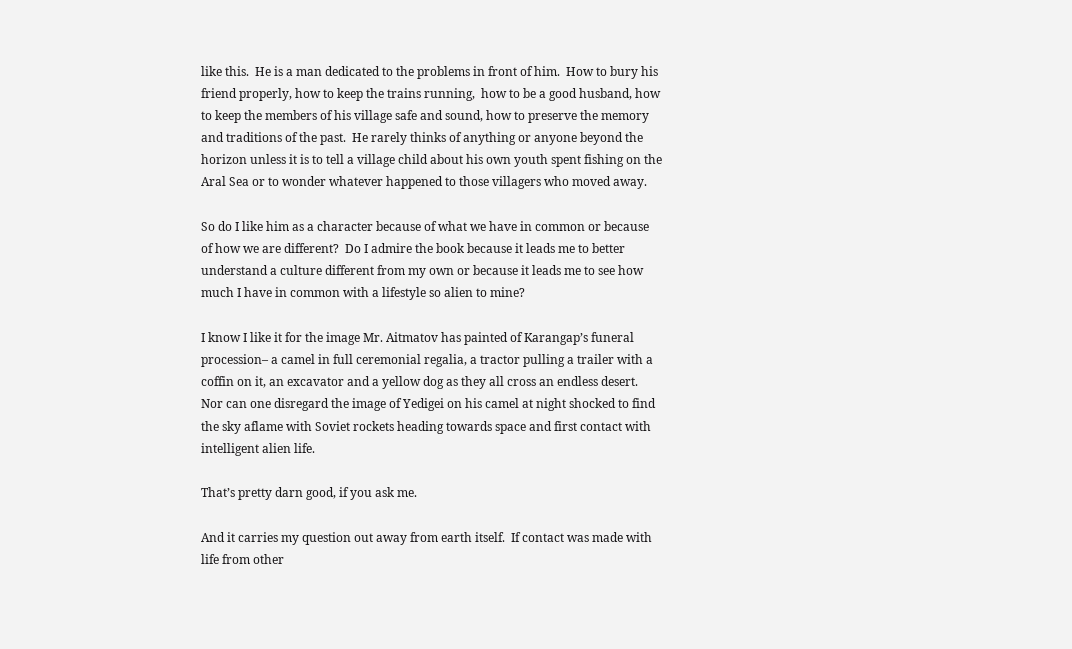like this.  He is a man dedicated to the problems in front of him.  How to bury his friend properly, how to keep the trains running,  how to be a good husband, how to keep the members of his village safe and sound, how to preserve the memory and traditions of the past.  He rarely thinks of anything or anyone beyond the horizon unless it is to tell a village child about his own youth spent fishing on the Aral Sea or to wonder whatever happened to those villagers who moved away.

So do I like him as a character because of what we have in common or because of how we are different?  Do I admire the book because it leads me to better understand a culture different from my own or because it leads me to see how much I have in common with a lifestyle so alien to mine?

I know I like it for the image Mr. Aitmatov has painted of Karangap’s funeral procession– a camel in full ceremonial regalia, a tractor pulling a trailer with a coffin on it, an excavator and a yellow dog as they all cross an endless desert.  Nor can one disregard the image of Yedigei on his camel at night shocked to find the sky aflame with Soviet rockets heading towards space and first contact with intelligent alien life.

That’s pretty darn good, if you ask me.

And it carries my question out away from earth itself.  If contact was made with life from other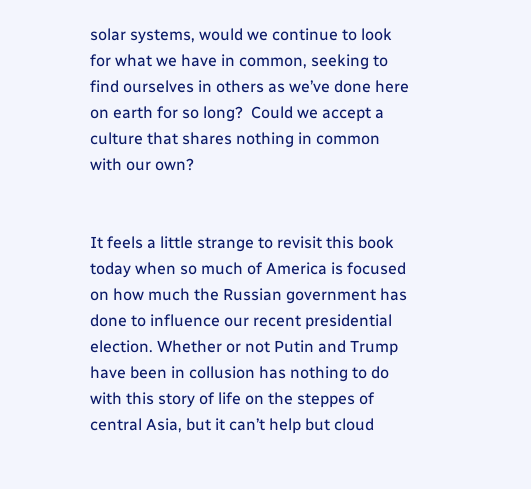solar systems, would we continue to look for what we have in common, seeking to find ourselves in others as we’ve done here on earth for so long?  Could we accept a culture that shares nothing in common with our own?


It feels a little strange to revisit this book today when so much of America is focused on how much the Russian government has done to influence our recent presidential election. Whether or not Putin and Trump have been in collusion has nothing to do with this story of life on the steppes of central Asia, but it can’t help but cloud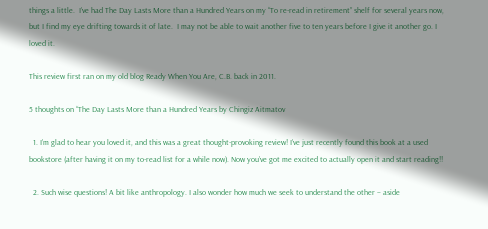things a little.  I’ve had The Day Lasts More than a Hundred Years on my “To re-read in retirement” shelf for several years now, but I find my eye drifting towards it of late.  I may not be able to wait another five to ten years before I give it another go. I loved it.

This review first ran on my old blog Ready When You Are, C.B. back in 2011.

5 thoughts on “The Day Lasts More than a Hundred Years by Chingiz Aitmatov

  1. I’m glad to hear you loved it, and this was a great thought-provoking review! I’ve just recently found this book at a used bookstore (after having it on my to-read list for a while now). Now you’ve got me excited to actually open it and start reading!!

  2. Such wise questions! A bit like anthropology. I also wonder how much we seek to understand the other – aside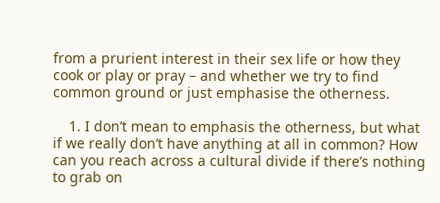from a prurient interest in their sex life or how they cook or play or pray – and whether we try to find common ground or just emphasise the otherness.

    1. I don’t mean to emphasis the otherness, but what if we really don’t have anything at all in common? How can you reach across a cultural divide if there’s nothing to grab on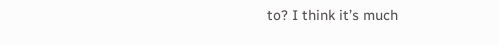to? I think it’s much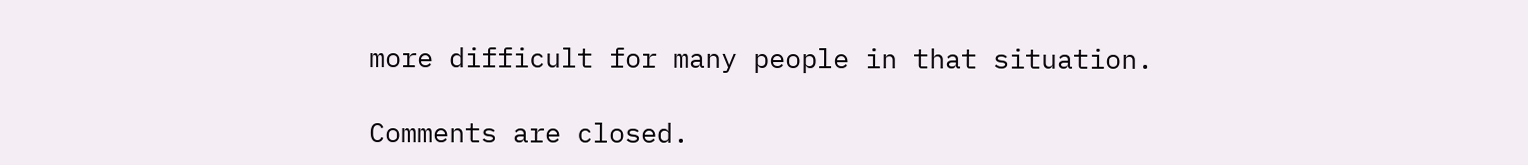more difficult for many people in that situation.

Comments are closed.